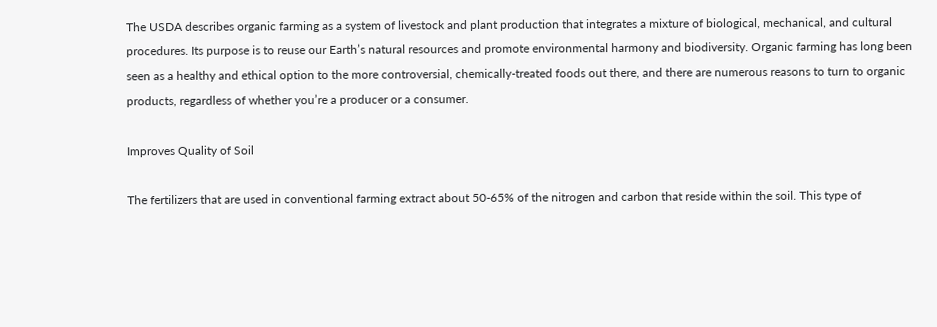The USDA describes organic farming as a system of livestock and plant production that integrates a mixture of biological, mechanical, and cultural procedures. Its purpose is to reuse our Earth’s natural resources and promote environmental harmony and biodiversity. Organic farming has long been seen as a healthy and ethical option to the more controversial, chemically-treated foods out there, and there are numerous reasons to turn to organic products, regardless of whether you’re a producer or a consumer.

Improves Quality of Soil

The fertilizers that are used in conventional farming extract about 50-65% of the nitrogen and carbon that reside within the soil. This type of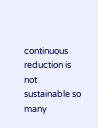continuous reduction is not sustainable so many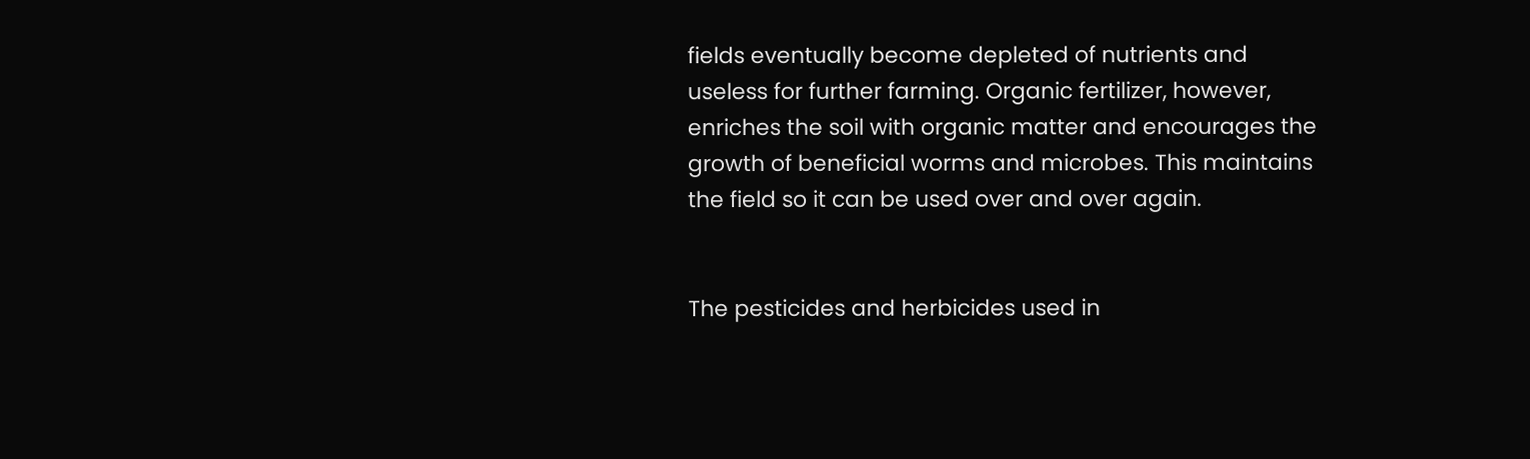fields eventually become depleted of nutrients and useless for further farming. Organic fertilizer, however, enriches the soil with organic matter and encourages the growth of beneficial worms and microbes. This maintains the field so it can be used over and over again.


The pesticides and herbicides used in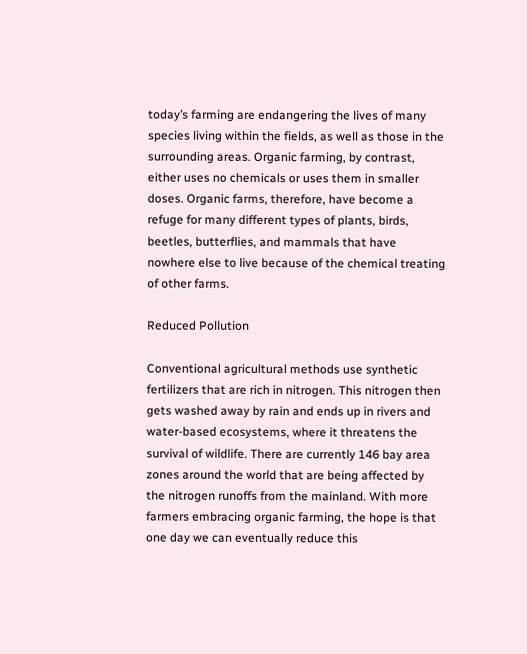today’s farming are endangering the lives of many species living within the fields, as well as those in the surrounding areas. Organic farming, by contrast, either uses no chemicals or uses them in smaller doses. Organic farms, therefore, have become a refuge for many different types of plants, birds, beetles, butterflies, and mammals that have nowhere else to live because of the chemical treating of other farms.

Reduced Pollution

Conventional agricultural methods use synthetic fertilizers that are rich in nitrogen. This nitrogen then gets washed away by rain and ends up in rivers and water-based ecosystems, where it threatens the survival of wildlife. There are currently 146 bay area zones around the world that are being affected by the nitrogen runoffs from the mainland. With more farmers embracing organic farming, the hope is that one day we can eventually reduce this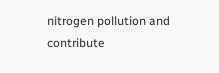nitrogen pollution and contribute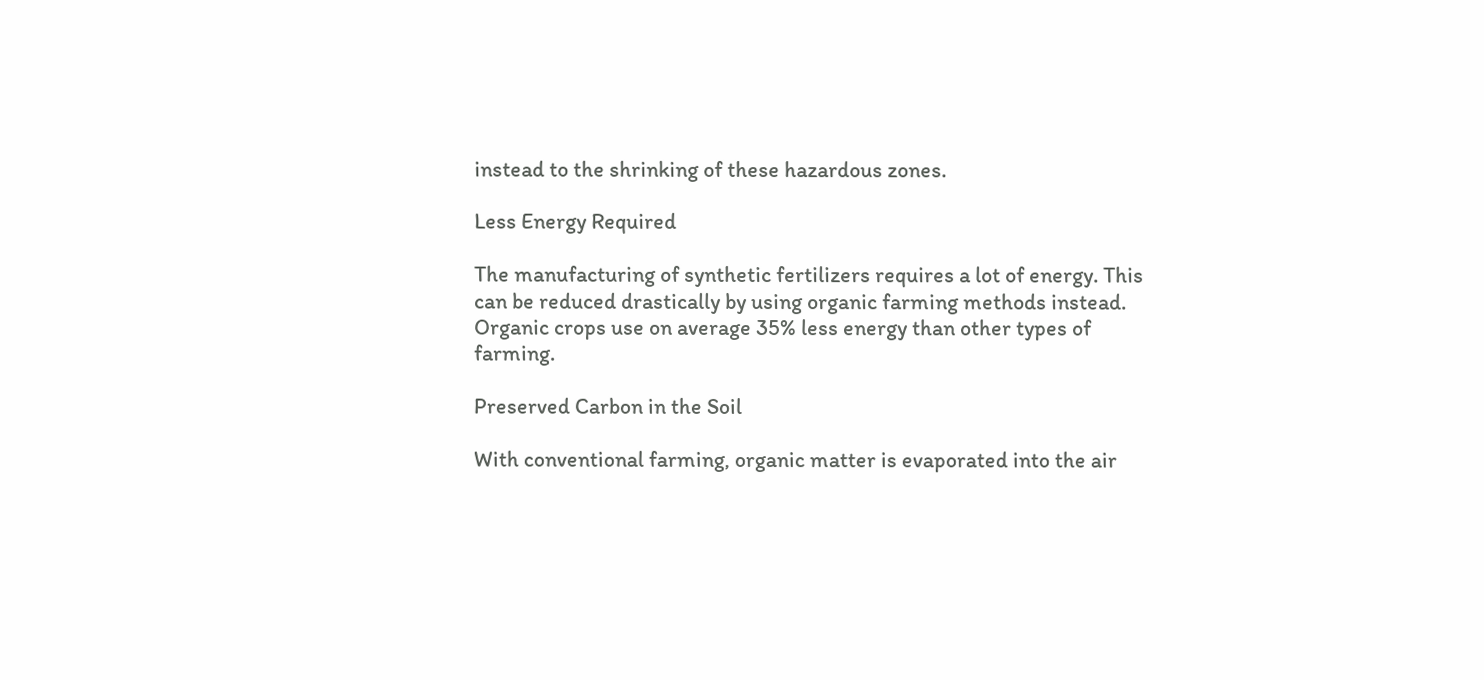instead to the shrinking of these hazardous zones.

Less Energy Required

The manufacturing of synthetic fertilizers requires a lot of energy. This can be reduced drastically by using organic farming methods instead. Organic crops use on average 35% less energy than other types of farming.

Preserved Carbon in the Soil

With conventional farming, organic matter is evaporated into the air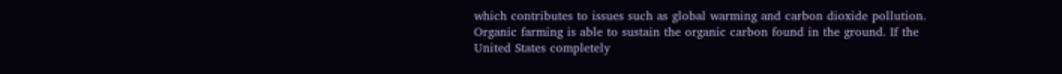which contributes to issues such as global warming and carbon dioxide pollution. Organic farming is able to sustain the organic carbon found in the ground. If the United States completely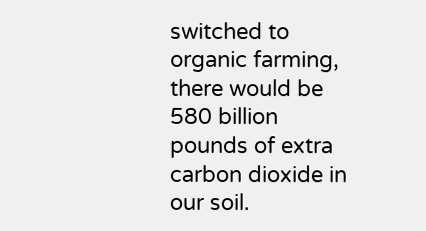switched to organic farming, there would be 580 billion pounds of extra carbon dioxide in our soil.